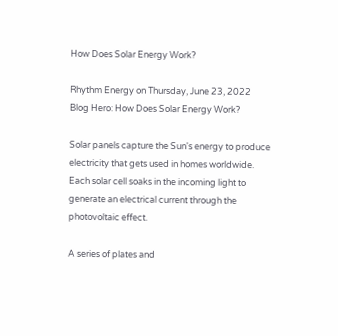How Does Solar Energy Work?

Rhythm Energy on Thursday, June 23, 2022
Blog Hero: How Does Solar Energy Work?

Solar panels capture the Sun's energy to produce electricity that gets used in homes worldwide. Each solar cell soaks in the incoming light to generate an electrical current through the photovoltaic effect.

A series of plates and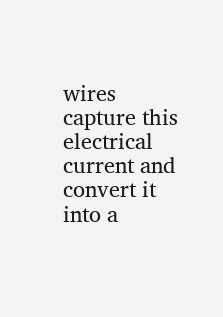wires capture this electrical current and convert it into a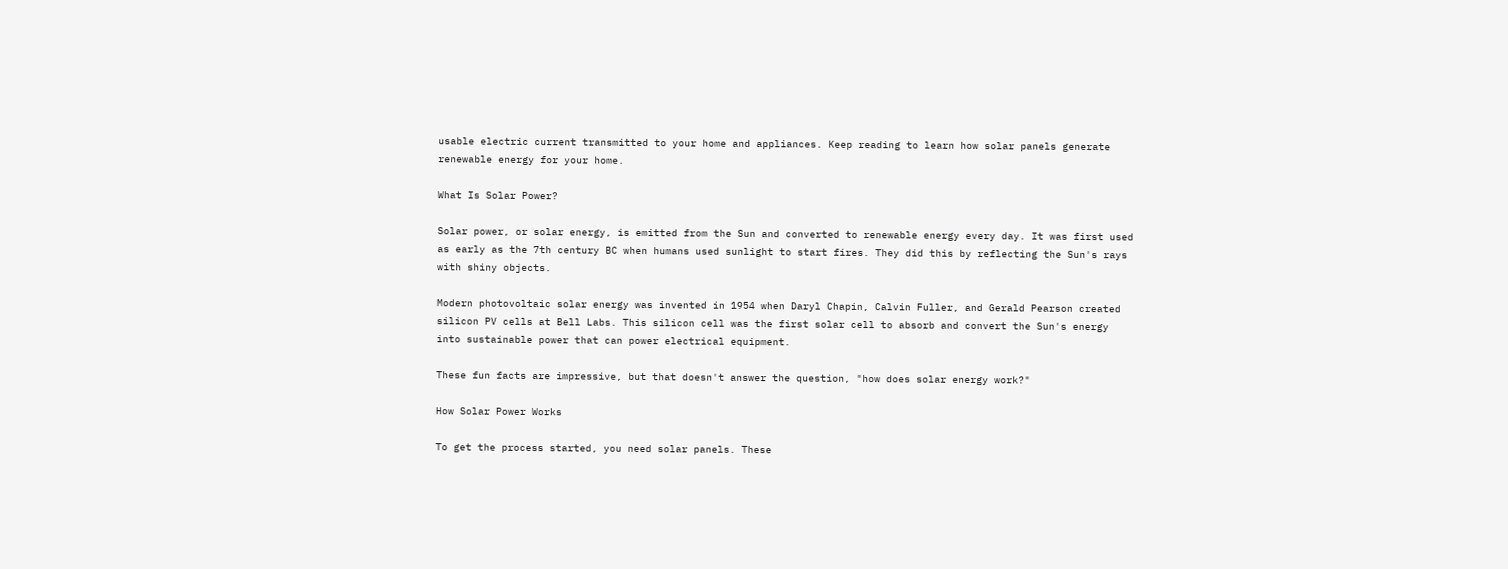usable electric current transmitted to your home and appliances. Keep reading to learn how solar panels generate renewable energy for your home.

What Is Solar Power?

Solar power, or solar energy, is emitted from the Sun and converted to renewable energy every day. It was first used as early as the 7th century BC when humans used sunlight to start fires. They did this by reflecting the Sun's rays with shiny objects.

Modern photovoltaic solar energy was invented in 1954 when Daryl Chapin, Calvin Fuller, and Gerald Pearson created silicon PV cells at Bell Labs. This silicon cell was the first solar cell to absorb and convert the Sun's energy into sustainable power that can power electrical equipment.

These fun facts are impressive, but that doesn't answer the question, "how does solar energy work?"

How Solar Power Works

To get the process started, you need solar panels. These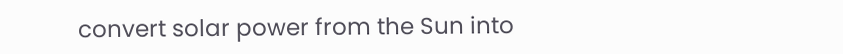convert solar power from the Sun into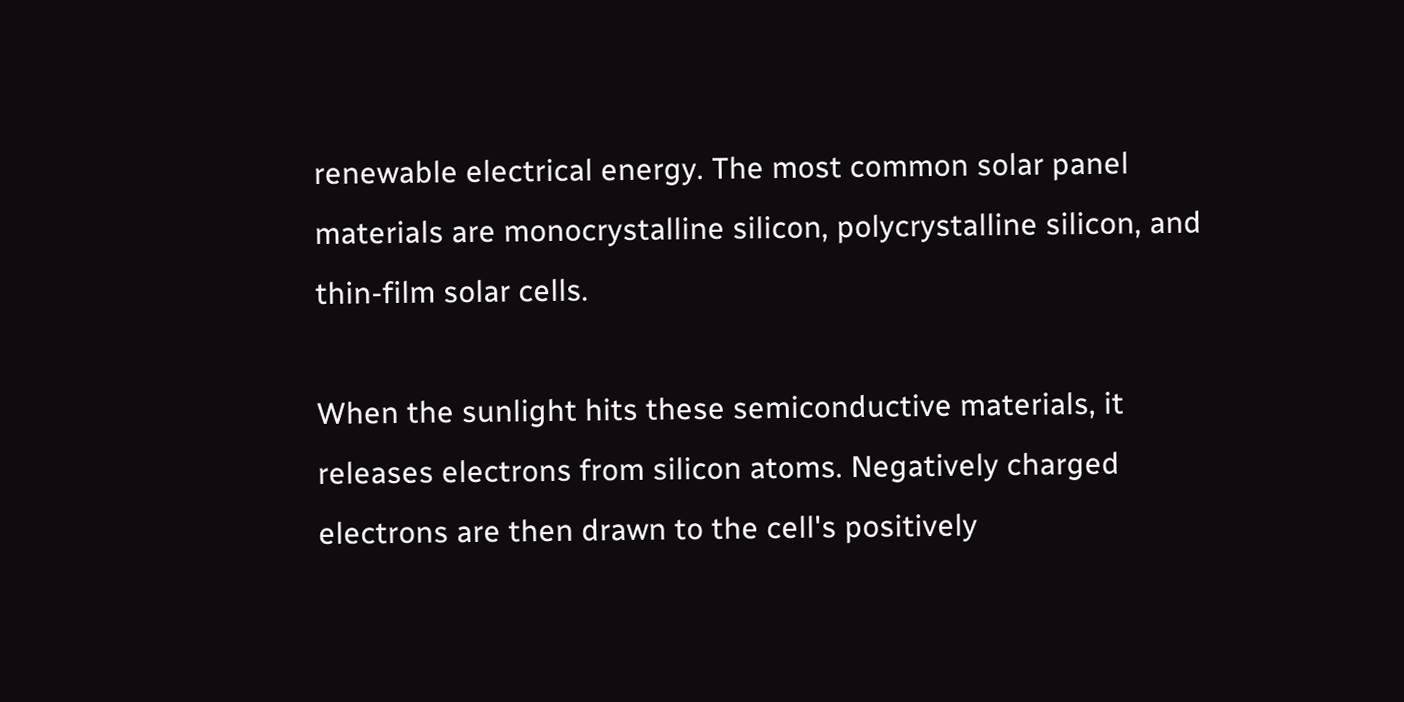renewable electrical energy. The most common solar panel materials are monocrystalline silicon, polycrystalline silicon, and thin-film solar cells.

When the sunlight hits these semiconductive materials, it releases electrons from silicon atoms. Negatively charged electrons are then drawn to the cell's positively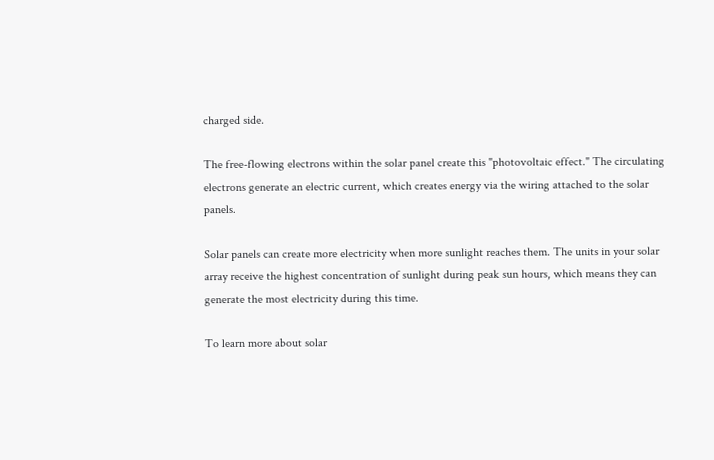charged side.

The free-flowing electrons within the solar panel create this "photovoltaic effect." The circulating electrons generate an electric current, which creates energy via the wiring attached to the solar panels.

Solar panels can create more electricity when more sunlight reaches them. The units in your solar array receive the highest concentration of sunlight during peak sun hours, which means they can generate the most electricity during this time.

To learn more about solar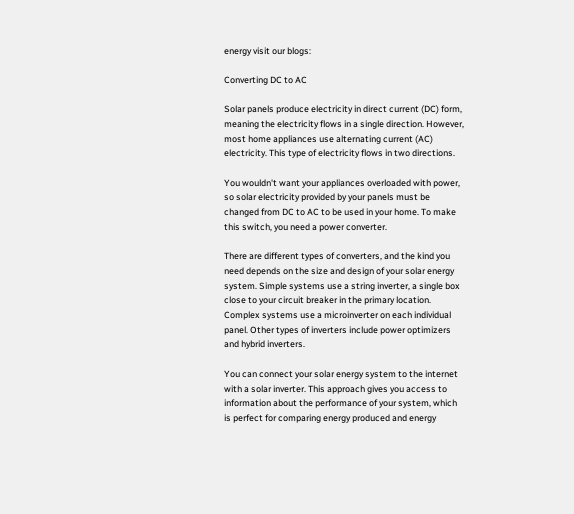energy visit our blogs:

Converting DC to AC

Solar panels produce electricity in direct current (DC) form, meaning the electricity flows in a single direction. However, most home appliances use alternating current (AC) electricity. This type of electricity flows in two directions.

You wouldn't want your appliances overloaded with power, so solar electricity provided by your panels must be changed from DC to AC to be used in your home. To make this switch, you need a power converter.

There are different types of converters, and the kind you need depends on the size and design of your solar energy system. Simple systems use a string inverter, a single box close to your circuit breaker in the primary location. Complex systems use a microinverter on each individual panel. Other types of inverters include power optimizers and hybrid inverters.

You can connect your solar energy system to the internet with a solar inverter. This approach gives you access to information about the performance of your system, which is perfect for comparing energy produced and energy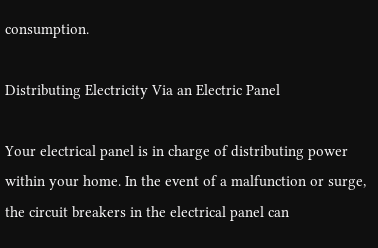consumption.

Distributing Electricity Via an Electric Panel

Your electrical panel is in charge of distributing power within your home. In the event of a malfunction or surge, the circuit breakers in the electrical panel can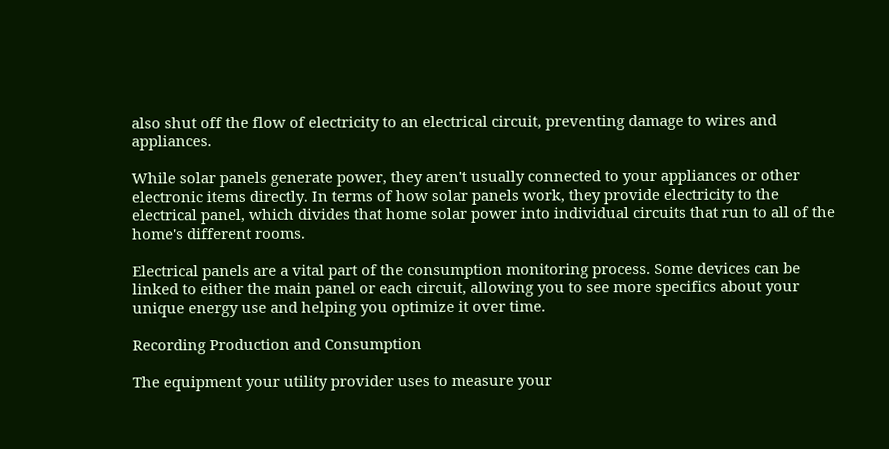also shut off the flow of electricity to an electrical circuit, preventing damage to wires and appliances.

While solar panels generate power, they aren't usually connected to your appliances or other electronic items directly. In terms of how solar panels work, they provide electricity to the electrical panel, which divides that home solar power into individual circuits that run to all of the home's different rooms.

Electrical panels are a vital part of the consumption monitoring process. Some devices can be linked to either the main panel or each circuit, allowing you to see more specifics about your unique energy use and helping you optimize it over time.

Recording Production and Consumption

The equipment your utility provider uses to measure your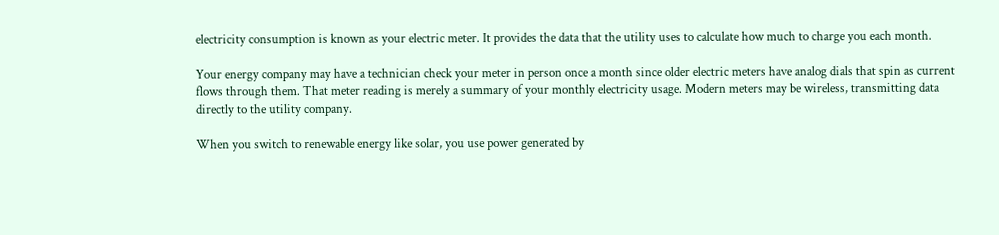electricity consumption is known as your electric meter. It provides the data that the utility uses to calculate how much to charge you each month.

Your energy company may have a technician check your meter in person once a month since older electric meters have analog dials that spin as current flows through them. That meter reading is merely a summary of your monthly electricity usage. Modern meters may be wireless, transmitting data directly to the utility company.

When you switch to renewable energy like solar, you use power generated by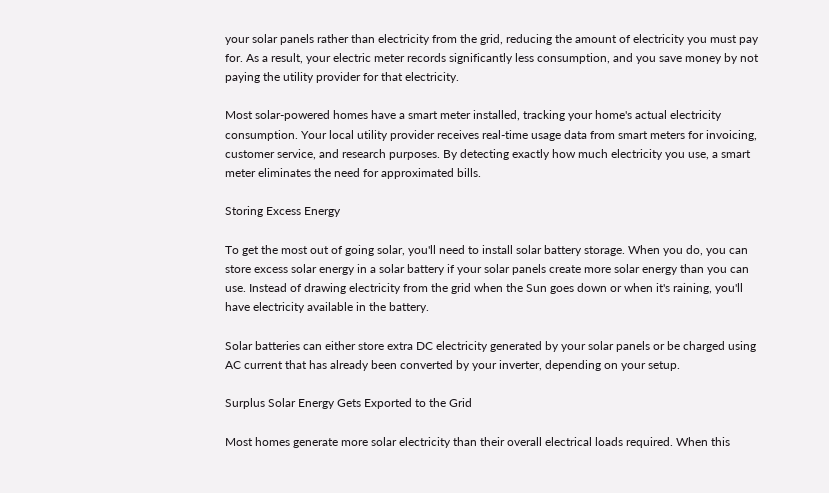your solar panels rather than electricity from the grid, reducing the amount of electricity you must pay for. As a result, your electric meter records significantly less consumption, and you save money by not paying the utility provider for that electricity.

Most solar-powered homes have a smart meter installed, tracking your home's actual electricity consumption. Your local utility provider receives real-time usage data from smart meters for invoicing, customer service, and research purposes. By detecting exactly how much electricity you use, a smart meter eliminates the need for approximated bills.

Storing Excess Energy

To get the most out of going solar, you'll need to install solar battery storage. When you do, you can store excess solar energy in a solar battery if your solar panels create more solar energy than you can use. Instead of drawing electricity from the grid when the Sun goes down or when it's raining, you'll have electricity available in the battery.

Solar batteries can either store extra DC electricity generated by your solar panels or be charged using AC current that has already been converted by your inverter, depending on your setup.

Surplus Solar Energy Gets Exported to the Grid

Most homes generate more solar electricity than their overall electrical loads required. When this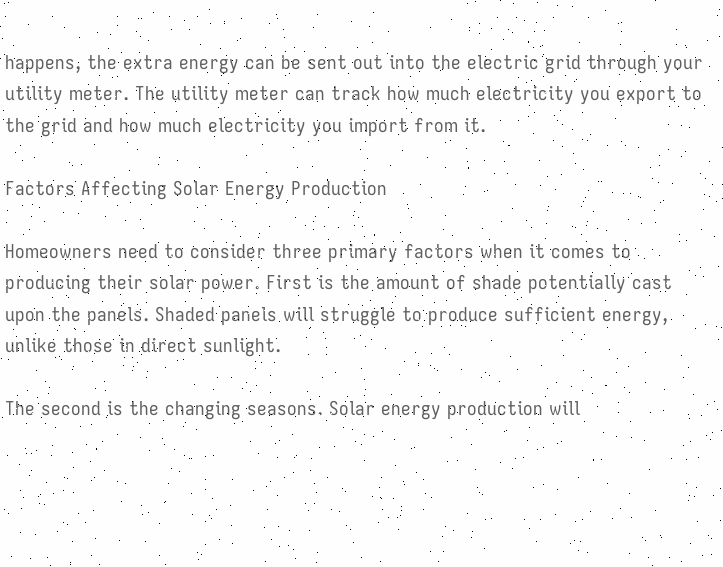happens, the extra energy can be sent out into the electric grid through your utility meter. The utility meter can track how much electricity you export to the grid and how much electricity you import from it.

Factors Affecting Solar Energy Production

Homeowners need to consider three primary factors when it comes to producing their solar power. First is the amount of shade potentially cast upon the panels. Shaded panels will struggle to produce sufficient energy, unlike those in direct sunlight.

The second is the changing seasons. Solar energy production will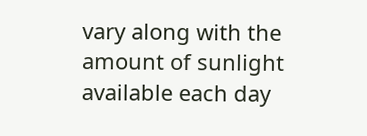vary along with the amount of sunlight available each day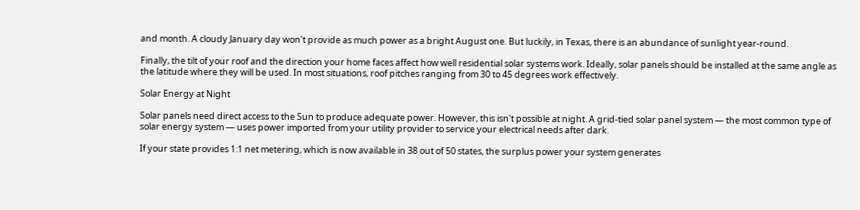and month. A cloudy January day won't provide as much power as a bright August one. But luckily, in Texas, there is an abundance of sunlight year-round.

Finally, the tilt of your roof and the direction your home faces affect how well residential solar systems work. Ideally, solar panels should be installed at the same angle as the latitude where they will be used. In most situations, roof pitches ranging from 30 to 45 degrees work effectively.

Solar Energy at Night

Solar panels need direct access to the Sun to produce adequate power. However, this isn't possible at night. A grid-tied solar panel system — the most common type of solar energy system — uses power imported from your utility provider to service your electrical needs after dark.

If your state provides 1:1 net metering, which is now available in 38 out of 50 states, the surplus power your system generates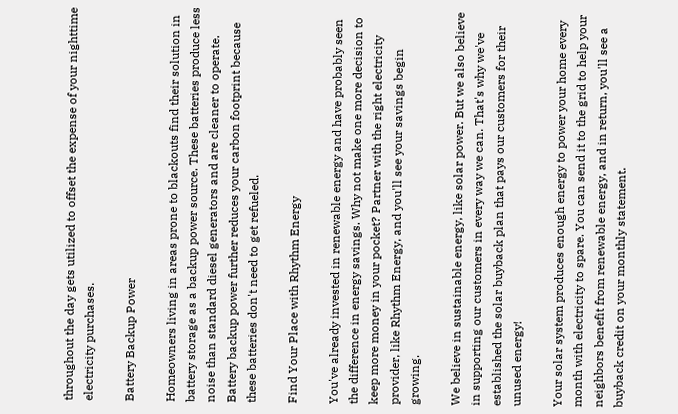throughout the day gets utilized to offset the expense of your nighttime electricity purchases.

Battery Backup Power

Homeowners living in areas prone to blackouts find their solution in battery storage as a backup power source. These batteries produce less noise than standard diesel generators and are cleaner to operate. Battery backup power further reduces your carbon footprint because these batteries don't need to get refueled.

Find Your Place with Rhythm Energy

You've already invested in renewable energy and have probably seen the difference in energy savings. Why not make one more decision to keep more money in your pocket? Partner with the right electricity provider, like Rhythm Energy, and you'll see your savings begin growing.

We believe in sustainable energy, like solar power. But we also believe in supporting our customers in every way we can. That's why we've established the solar buyback plan that pays our customers for their unused energy!

Your solar system produces enough energy to power your home every month with electricity to spare. You can send it to the grid to help your neighbors benefit from renewable energy, and in return, you'll see a buyback credit on your monthly statement.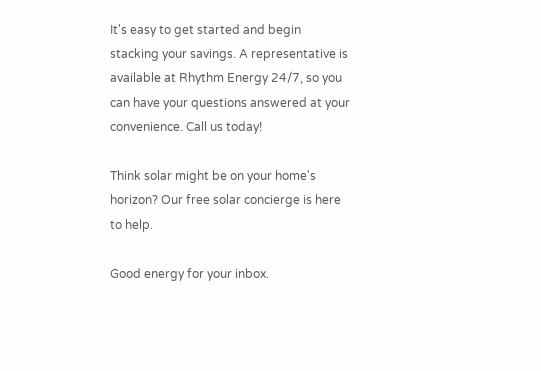It's easy to get started and begin stacking your savings. A representative is available at Rhythm Energy 24/7, so you can have your questions answered at your convenience. Call us today!

Think solar might be on your home's horizon? Our free solar concierge is here to help.

Good energy for your inbox.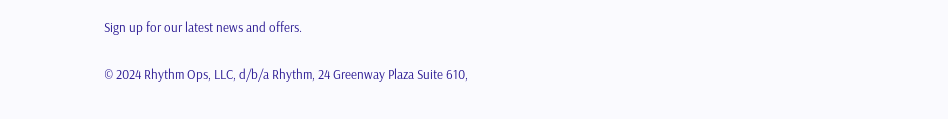Sign up for our latest news and offers.

© 2024 Rhythm Ops, LLC, d/b/a Rhythm, 24 Greenway Plaza Suite 610,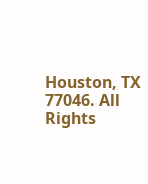Houston, TX 77046. All Rights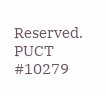Reserved. PUCT #10279